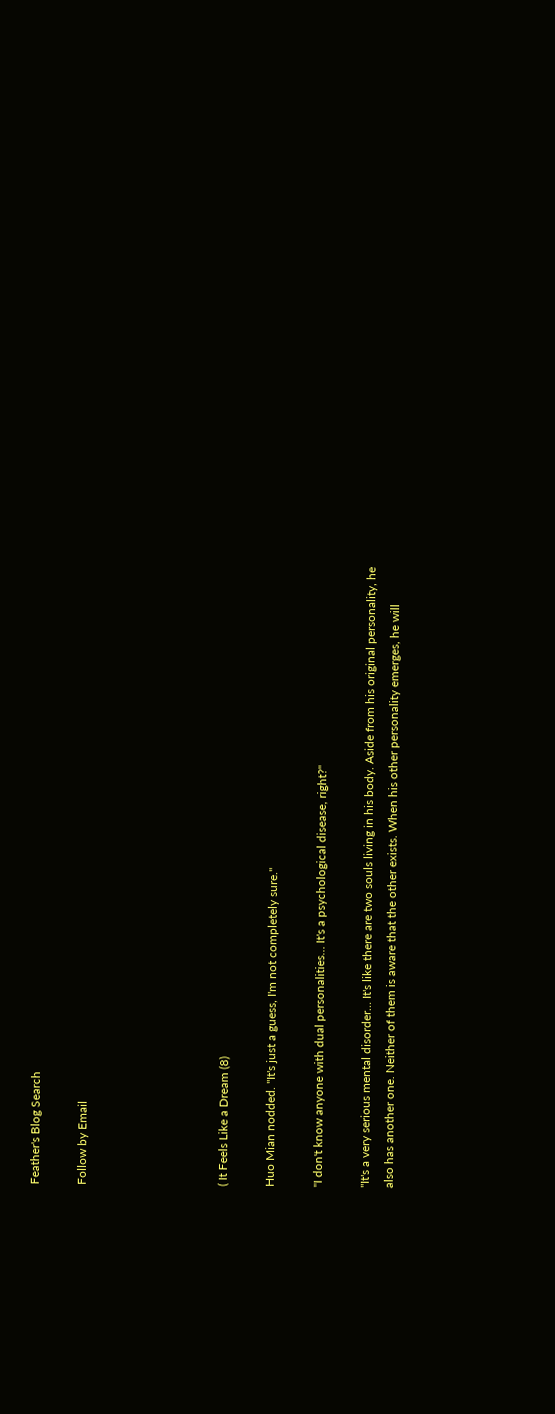Feather's Blog Search

Follow by Email





( It Feels Like a Dream (8)

Huo Mian nodded. "It's just a guess, I'm not completely sure."

"I don't know anyone with dual personalities… It's a psychological disease, right?"

"It's a very serious mental disorder… It's like there are two souls living in his body. Aside from his original personality, he also has another one. Neither of them is aware that the other exists. When his other personality emerges, he will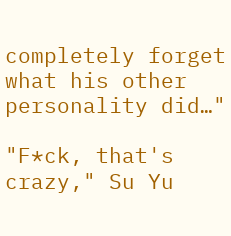completely forget what his other personality did…"

"F*ck, that's crazy," Su Yu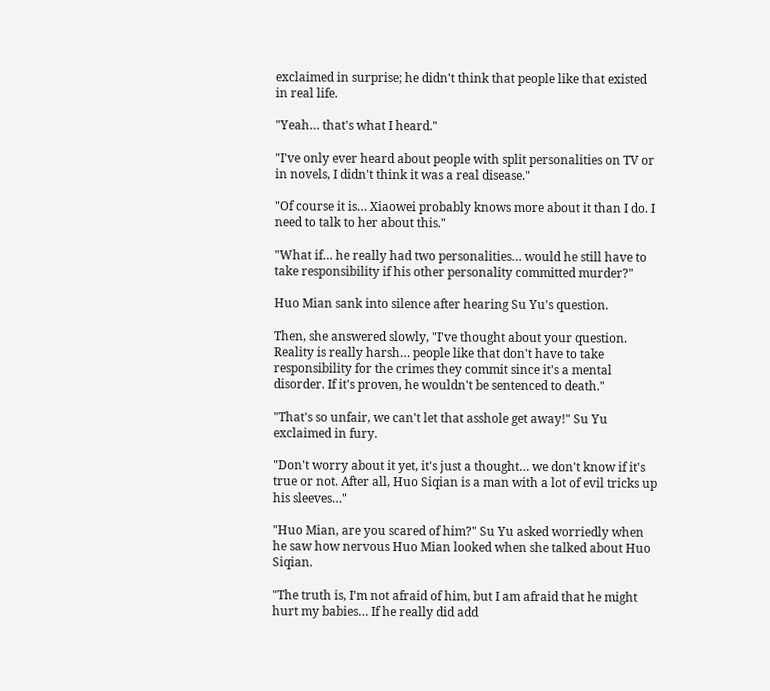exclaimed in surprise; he didn't think that people like that existed in real life.

"Yeah… that's what I heard."

"I've only ever heard about people with split personalities on TV or in novels, I didn't think it was a real disease."

"Of course it is… Xiaowei probably knows more about it than I do. I need to talk to her about this."

"What if… he really had two personalities… would he still have to take responsibility if his other personality committed murder?"

Huo Mian sank into silence after hearing Su Yu's question.

Then, she answered slowly, "I've thought about your question. Reality is really harsh… people like that don't have to take responsibility for the crimes they commit since it's a mental disorder. If it's proven, he wouldn't be sentenced to death."

"That's so unfair, we can't let that asshole get away!" Su Yu exclaimed in fury.

"Don't worry about it yet, it's just a thought… we don't know if it's true or not. After all, Huo Siqian is a man with a lot of evil tricks up his sleeves…"

"Huo Mian, are you scared of him?" Su Yu asked worriedly when he saw how nervous Huo Mian looked when she talked about Huo Siqian.

"The truth is, I'm not afraid of him, but I am afraid that he might hurt my babies… If he really did add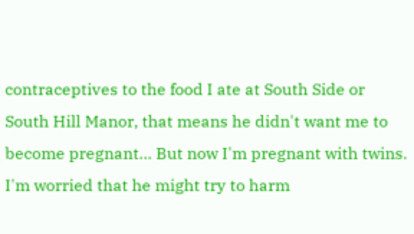contraceptives to the food I ate at South Side or South Hill Manor, that means he didn't want me to become pregnant… But now I'm pregnant with twins. I'm worried that he might try to harm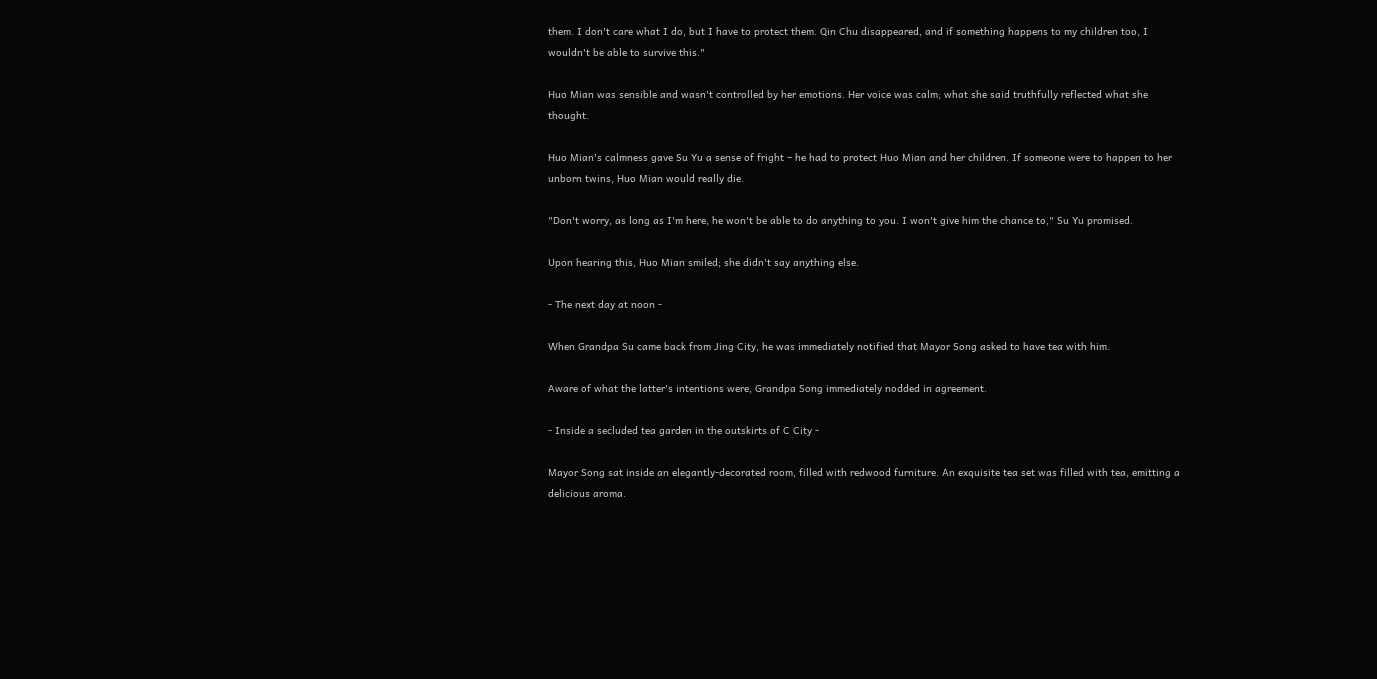them. I don't care what I do, but I have to protect them. Qin Chu disappeared, and if something happens to my children too, I wouldn't be able to survive this."

Huo Mian was sensible and wasn't controlled by her emotions. Her voice was calm; what she said truthfully reflected what she thought.

Huo Mian's calmness gave Su Yu a sense of fright – he had to protect Huo Mian and her children. If someone were to happen to her unborn twins, Huo Mian would really die.

"Don't worry, as long as I'm here, he won't be able to do anything to you. I won't give him the chance to," Su Yu promised.

Upon hearing this, Huo Mian smiled; she didn't say anything else.

- The next day at noon -

When Grandpa Su came back from Jing City, he was immediately notified that Mayor Song asked to have tea with him.

Aware of what the latter's intentions were, Grandpa Song immediately nodded in agreement.

- Inside a secluded tea garden in the outskirts of C City -

Mayor Song sat inside an elegantly-decorated room, filled with redwood furniture. An exquisite tea set was filled with tea, emitting a delicious aroma.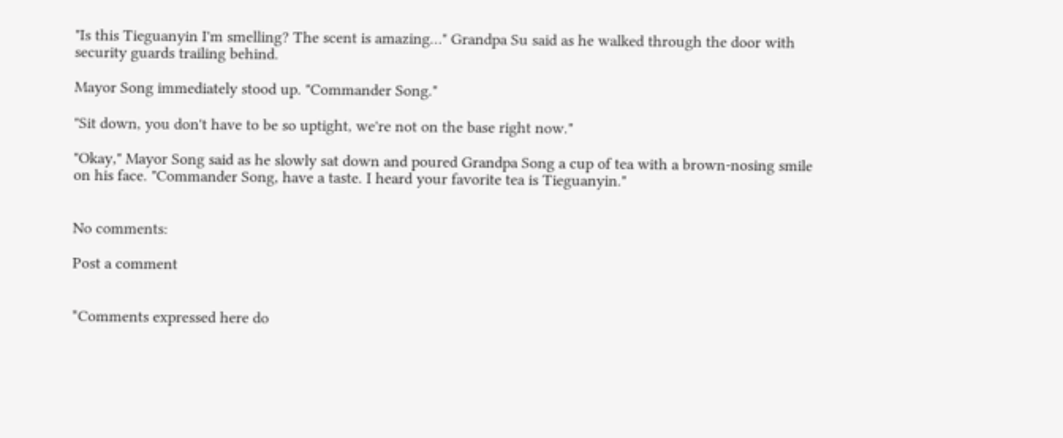"Is this Tieguanyin I'm smelling? The scent is amazing…" Grandpa Su said as he walked through the door with security guards trailing behind.

Mayor Song immediately stood up. "Commander Song."

"Sit down, you don't have to be so uptight, we're not on the base right now."

"Okay," Mayor Song said as he slowly sat down and poured Grandpa Song a cup of tea with a brown-nosing smile on his face. "Commander Song, have a taste. I heard your favorite tea is Tieguanyin."


No comments:

Post a comment


*Comments expressed here do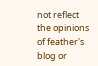not reflect the opinions of feather's blog or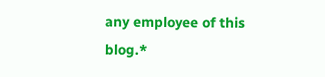any employee of this blog.*